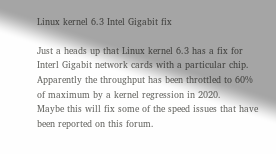Linux kernel 6.3 Intel Gigabit fix

Just a heads up that Linux kernel 6.3 has a fix for Interl Gigabit network cards with a particular chip.
Apparently the throughput has been throttled to 60% of maximum by a kernel regression in 2020.
Maybe this will fix some of the speed issues that have been reported on this forum.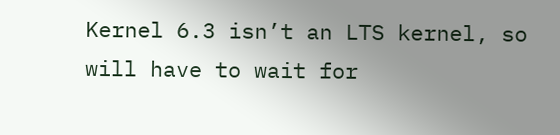Kernel 6.3 isn’t an LTS kernel, so will have to wait for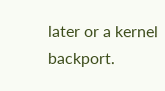later or a kernel backport.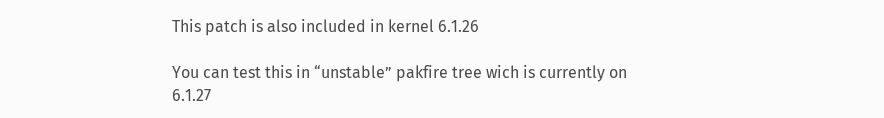This patch is also included in kernel 6.1.26

You can test this in “unstable” pakfire tree wich is currently on 6.1.27